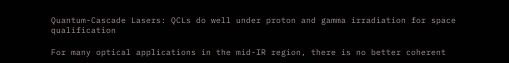Quantum-Cascade Lasers: QCLs do well under proton and gamma irradiation for space qualification

For many optical applications in the mid-IR region, there is no better coherent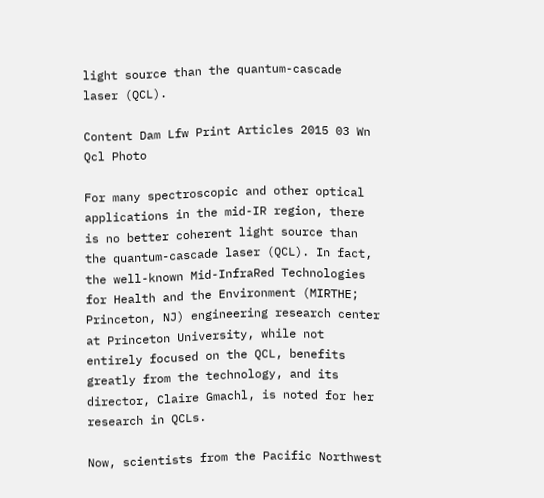light source than the quantum-cascade laser (QCL).

Content Dam Lfw Print Articles 2015 03 Wn Qcl Photo

For many spectroscopic and other optical applications in the mid-IR region, there is no better coherent light source than the quantum-cascade laser (QCL). In fact, the well-known Mid-InfraRed Technologies for Health and the Environment (MIRTHE; Princeton, NJ) engineering research center at Princeton University, while not entirely focused on the QCL, benefits greatly from the technology, and its director, Claire Gmachl, is noted for her research in QCLs.

Now, scientists from the Pacific Northwest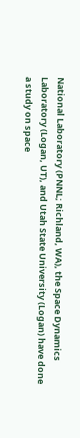National Laboratory (PNNL; Richland, WA), the Space Dynamics Laboratory (Logan, UT), and Utah State University (Logan) have done a study on space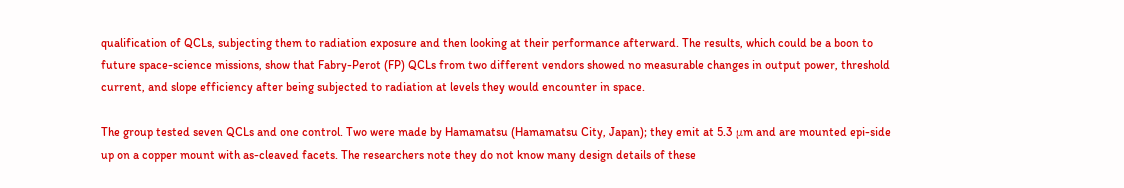qualification of QCLs, subjecting them to radiation exposure and then looking at their performance afterward. The results, which could be a boon to future space-science missions, show that Fabry-Perot (FP) QCLs from two different vendors showed no measurable changes in output power, threshold current, and slope efficiency after being subjected to radiation at levels they would encounter in space.

The group tested seven QCLs and one control. Two were made by Hamamatsu (Hamamatsu City, Japan); they emit at 5.3 μm and are mounted epi-side up on a copper mount with as-cleaved facets. The researchers note they do not know many design details of these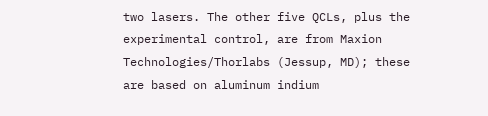two lasers. The other five QCLs, plus the experimental control, are from Maxion Technologies/Thorlabs (Jessup, MD); these are based on aluminum indium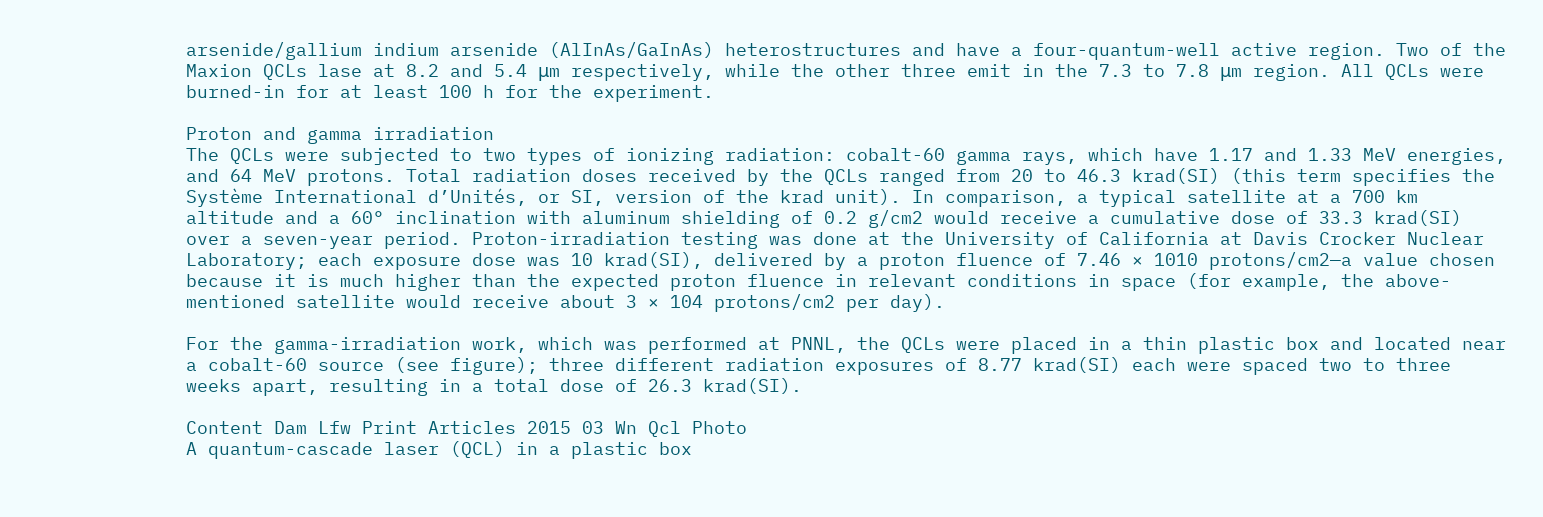arsenide/gallium indium arsenide (AlInAs/GaInAs) heterostructures and have a four-quantum-well active region. Two of the Maxion QCLs lase at 8.2 and 5.4 μm respectively, while the other three emit in the 7.3 to 7.8 μm region. All QCLs were burned-in for at least 100 h for the experiment.

Proton and gamma irradiation
The QCLs were subjected to two types of ionizing radiation: cobalt-60 gamma rays, which have 1.17 and 1.33 MeV energies, and 64 MeV protons. Total radiation doses received by the QCLs ranged from 20 to 46.3 krad(SI) (this term specifies the Système International d’Unités, or SI, version of the krad unit). In comparison, a typical satellite at a 700 km altitude and a 60° inclination with aluminum shielding of 0.2 g/cm2 would receive a cumulative dose of 33.3 krad(SI) over a seven-year period. Proton-irradiation testing was done at the University of California at Davis Crocker Nuclear Laboratory; each exposure dose was 10 krad(SI), delivered by a proton fluence of 7.46 × 1010 protons/cm2—a value chosen because it is much higher than the expected proton fluence in relevant conditions in space (for example, the above-mentioned satellite would receive about 3 × 104 protons/cm2 per day).

For the gamma-irradiation work, which was performed at PNNL, the QCLs were placed in a thin plastic box and located near a cobalt-60 source (see figure); three different radiation exposures of 8.77 krad(SI) each were spaced two to three weeks apart, resulting in a total dose of 26.3 krad(SI).

Content Dam Lfw Print Articles 2015 03 Wn Qcl Photo
A quantum-cascade laser (QCL) in a plastic box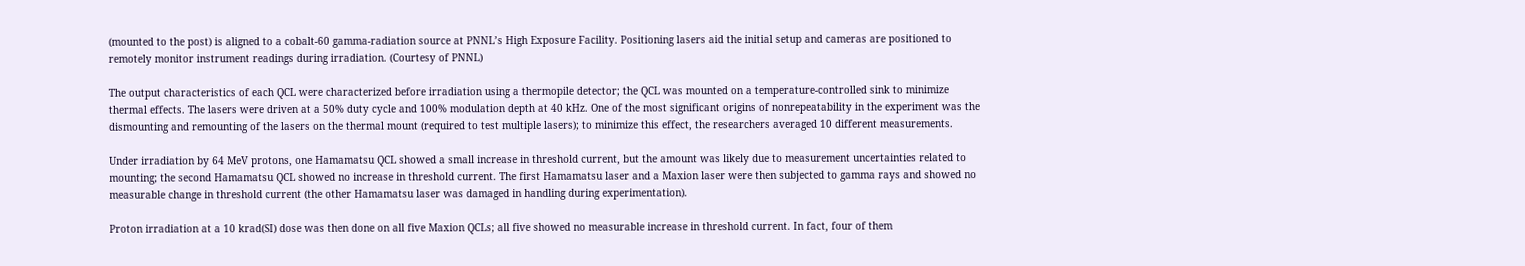(mounted to the post) is aligned to a cobalt-60 gamma-radiation source at PNNL’s High Exposure Facility. Positioning lasers aid the initial setup and cameras are positioned to remotely monitor instrument readings during irradiation. (Courtesy of PNNL)

The output characteristics of each QCL were characterized before irradiation using a thermopile detector; the QCL was mounted on a temperature-controlled sink to minimize thermal effects. The lasers were driven at a 50% duty cycle and 100% modulation depth at 40 kHz. One of the most significant origins of nonrepeatability in the experiment was the dismounting and remounting of the lasers on the thermal mount (required to test multiple lasers); to minimize this effect, the researchers averaged 10 different measurements.

Under irradiation by 64 MeV protons, one Hamamatsu QCL showed a small increase in threshold current, but the amount was likely due to measurement uncertainties related to mounting; the second Hamamatsu QCL showed no increase in threshold current. The first Hamamatsu laser and a Maxion laser were then subjected to gamma rays and showed no measurable change in threshold current (the other Hamamatsu laser was damaged in handling during experimentation).

Proton irradiation at a 10 krad(SI) dose was then done on all five Maxion QCLs; all five showed no measurable increase in threshold current. In fact, four of them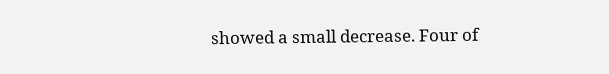showed a small decrease. Four of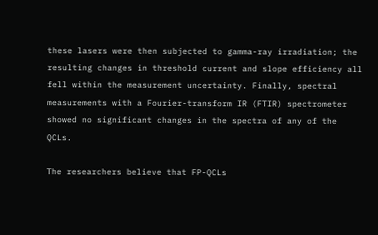these lasers were then subjected to gamma-ray irradiation; the resulting changes in threshold current and slope efficiency all fell within the measurement uncertainty. Finally, spectral measurements with a Fourier-transform IR (FTIR) spectrometer showed no significant changes in the spectra of any of the QCLs.

The researchers believe that FP-QCLs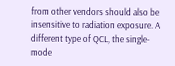from other vendors should also be insensitive to radiation exposure. A different type of QCL, the single-mode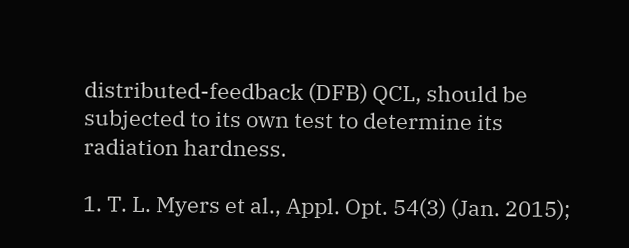distributed-feedback (DFB) QCL, should be subjected to its own test to determine its radiation hardness.

1. T. L. Myers et al., Appl. Opt. 54(3) (Jan. 2015);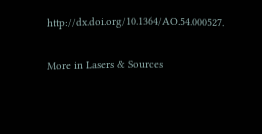http://dx.doi.org/10.1364/AO.54.000527.

More in Lasers & Sources